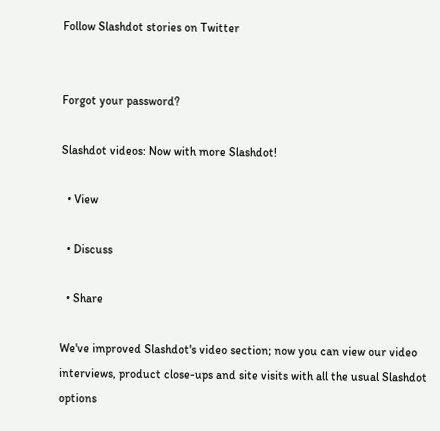Follow Slashdot stories on Twitter


Forgot your password?

Slashdot videos: Now with more Slashdot!

  • View

  • Discuss

  • Share

We've improved Slashdot's video section; now you can view our video interviews, product close-ups and site visits with all the usual Slashdot options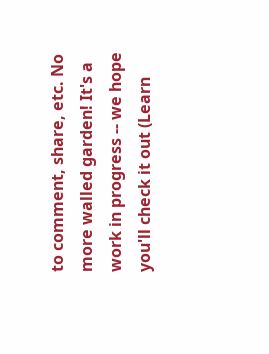to comment, share, etc. No more walled garden! It's a work in progress -- we hope you'll check it out (Learn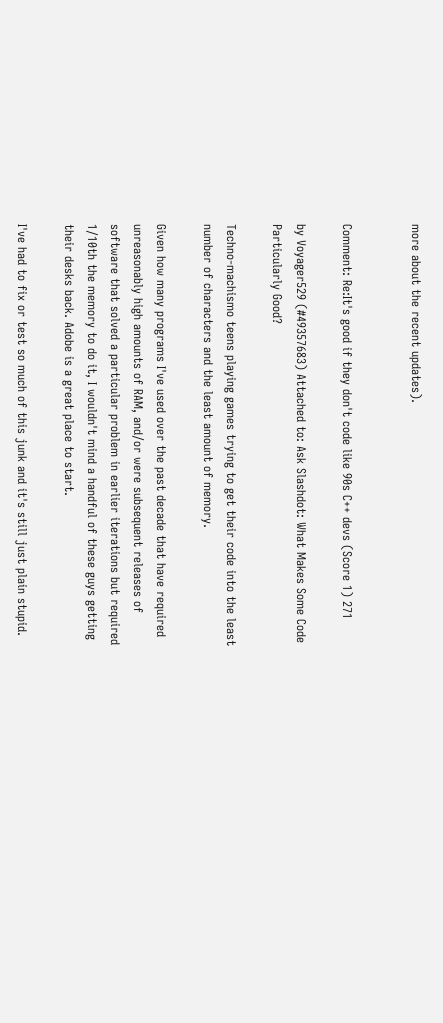more about the recent updates).


Comment: Re:It's good if they don't code like 90s C++ devs (Score 1) 271

by Voyager529 (#49357683) Attached to: Ask Slashdot: What Makes Some Code Particularly Good?

Techno-machismo teens playing games trying to get their code into the least number of characters and the least amount of memory.

Given how many programs I've used over the past decade that have required unreasonably high amounts of RAM, and/or were subsequent releases of software that solved a particular problem in earlier iterations but required 1/10th the memory to do it, I wouldn't mind a handful of these guys getting their desks back. Adobe is a great place to start.

I've had to fix or test so much of this junk and it's still just plain stupid.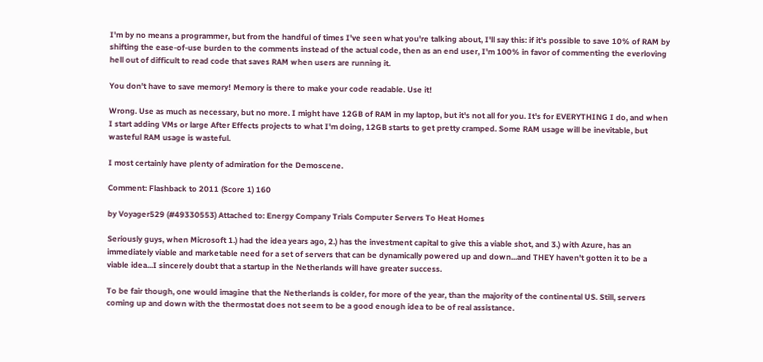I'm by no means a programmer, but from the handful of times I've seen what you're talking about, I'll say this: if it's possible to save 10% of RAM by shifting the ease-of-use burden to the comments instead of the actual code, then as an end user, I'm 100% in favor of commenting the everloving hell out of difficult to read code that saves RAM when users are running it.

You don't have to save memory! Memory is there to make your code readable. Use it!

Wrong. Use as much as necessary, but no more. I might have 12GB of RAM in my laptop, but it's not all for you. It's for EVERYTHING I do, and when I start adding VMs or large After Effects projects to what I'm doing, 12GB starts to get pretty cramped. Some RAM usage will be inevitable, but wasteful RAM usage is wasteful.

I most certainly have plenty of admiration for the Demoscene.

Comment: Flashback to 2011 (Score 1) 160

by Voyager529 (#49330553) Attached to: Energy Company Trials Computer Servers To Heat Homes

Seriously guys, when Microsoft 1.) had the idea years ago, 2.) has the investment capital to give this a viable shot, and 3.) with Azure, has an immediately viable and marketable need for a set of servers that can be dynamically powered up and down...and THEY haven't gotten it to be a viable idea...I sincerely doubt that a startup in the Netherlands will have greater success.

To be fair though, one would imagine that the Netherlands is colder, for more of the year, than the majority of the continental US. Still, servers coming up and down with the thermostat does not seem to be a good enough idea to be of real assistance.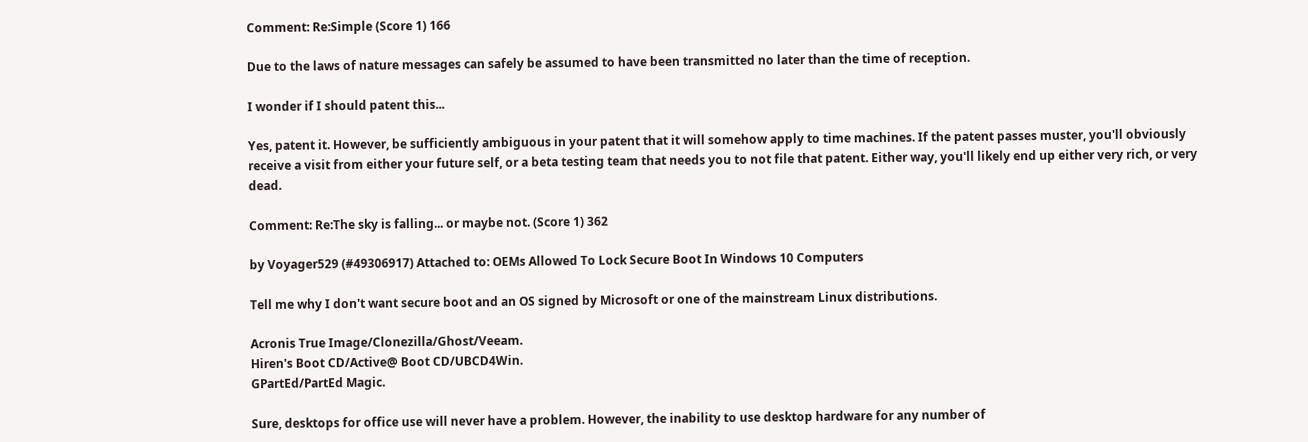Comment: Re:Simple (Score 1) 166

Due to the laws of nature messages can safely be assumed to have been transmitted no later than the time of reception.

I wonder if I should patent this...

Yes, patent it. However, be sufficiently ambiguous in your patent that it will somehow apply to time machines. If the patent passes muster, you'll obviously receive a visit from either your future self, or a beta testing team that needs you to not file that patent. Either way, you'll likely end up either very rich, or very dead.

Comment: Re:The sky is falling... or maybe not. (Score 1) 362

by Voyager529 (#49306917) Attached to: OEMs Allowed To Lock Secure Boot In Windows 10 Computers

Tell me why I don't want secure boot and an OS signed by Microsoft or one of the mainstream Linux distributions.

Acronis True Image/Clonezilla/Ghost/Veeam.
Hiren's Boot CD/Active@ Boot CD/UBCD4Win.
GPartEd/PartEd Magic.

Sure, desktops for office use will never have a problem. However, the inability to use desktop hardware for any number of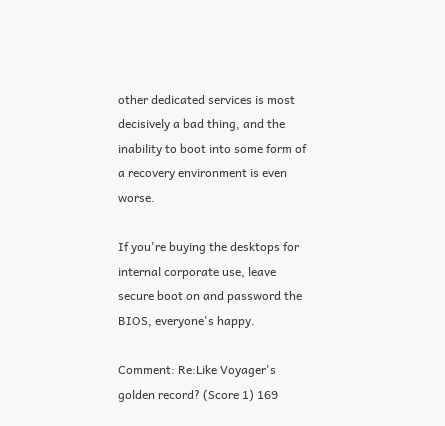other dedicated services is most decisively a bad thing, and the inability to boot into some form of a recovery environment is even worse.

If you're buying the desktops for internal corporate use, leave secure boot on and password the BIOS, everyone's happy.

Comment: Re:Like Voyager's golden record? (Score 1) 169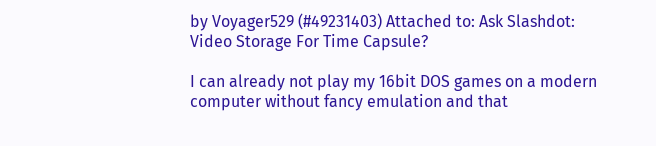by Voyager529 (#49231403) Attached to: Ask Slashdot: Video Storage For Time Capsule?

I can already not play my 16bit DOS games on a modern computer without fancy emulation and that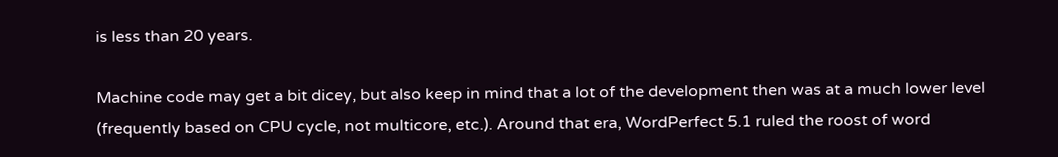is less than 20 years.

Machine code may get a bit dicey, but also keep in mind that a lot of the development then was at a much lower level (frequently based on CPU cycle, not multicore, etc.). Around that era, WordPerfect 5.1 ruled the roost of word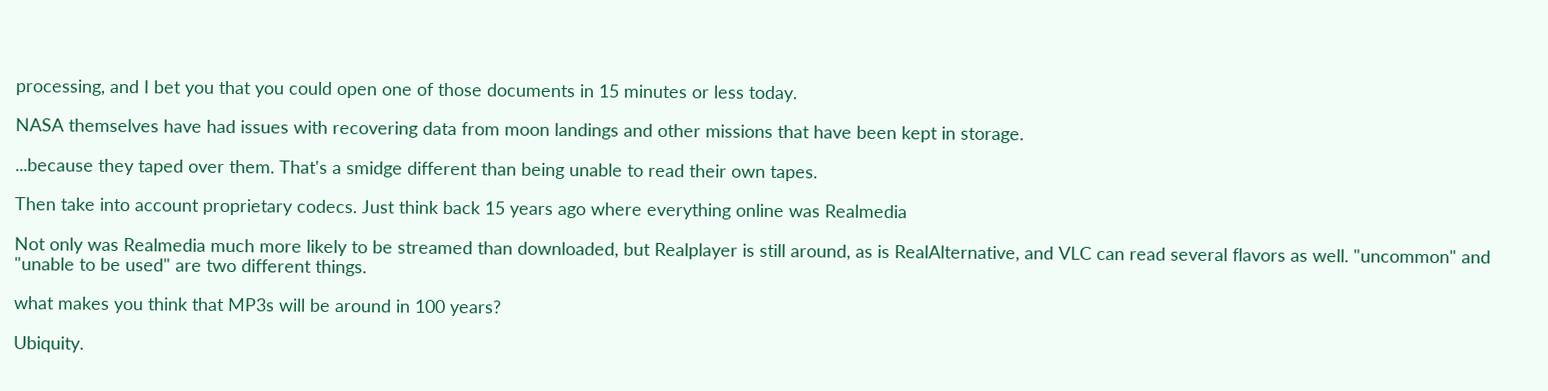processing, and I bet you that you could open one of those documents in 15 minutes or less today.

NASA themselves have had issues with recovering data from moon landings and other missions that have been kept in storage.

...because they taped over them. That's a smidge different than being unable to read their own tapes.

Then take into account proprietary codecs. Just think back 15 years ago where everything online was Realmedia

Not only was Realmedia much more likely to be streamed than downloaded, but Realplayer is still around, as is RealAlternative, and VLC can read several flavors as well. "uncommon" and "unable to be used" are two different things.

what makes you think that MP3s will be around in 100 years?

Ubiquity.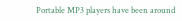Portable MP3 players have been around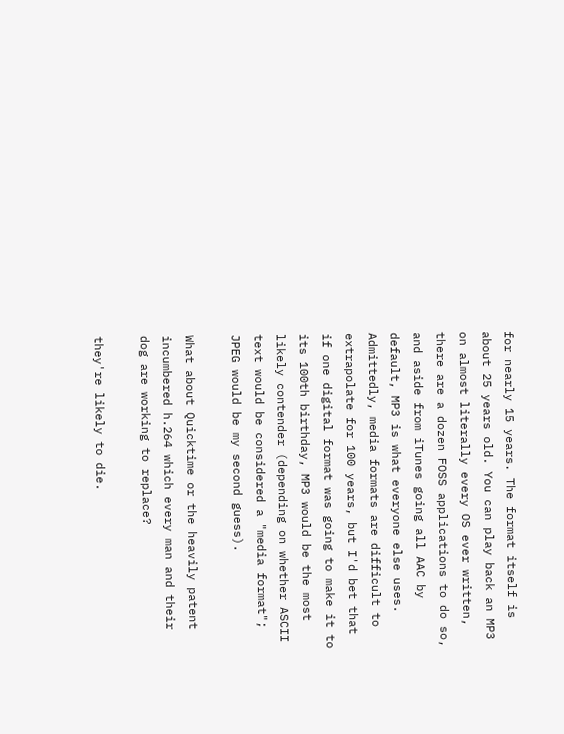for nearly 15 years. The format itself is about 25 years old. You can play back an MP3 on almost literally every OS ever written, there are a dozen FOSS applications to do so, and aside from iTunes going all AAC by default, MP3 is what everyone else uses. Admittedly, media formats are difficult to extrapolate for 100 years, but I'd bet that if one digital format was going to make it to its 100th birthday, MP3 would be the most likely contender (depending on whether ASCII text would be considered a "media format"; JPEG would be my second guess).

What about Quicktime or the heavily patent incumbered h.264 which every man and their dog are working to replace?

they're likely to die.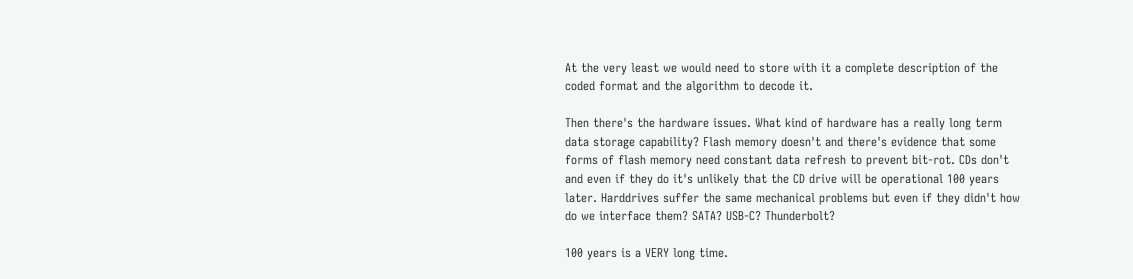At the very least we would need to store with it a complete description of the coded format and the algorithm to decode it.

Then there's the hardware issues. What kind of hardware has a really long term data storage capability? Flash memory doesn't and there's evidence that some forms of flash memory need constant data refresh to prevent bit-rot. CDs don't and even if they do it's unlikely that the CD drive will be operational 100 years later. Harddrives suffer the same mechanical problems but even if they didn't how do we interface them? SATA? USB-C? Thunderbolt?

100 years is a VERY long time.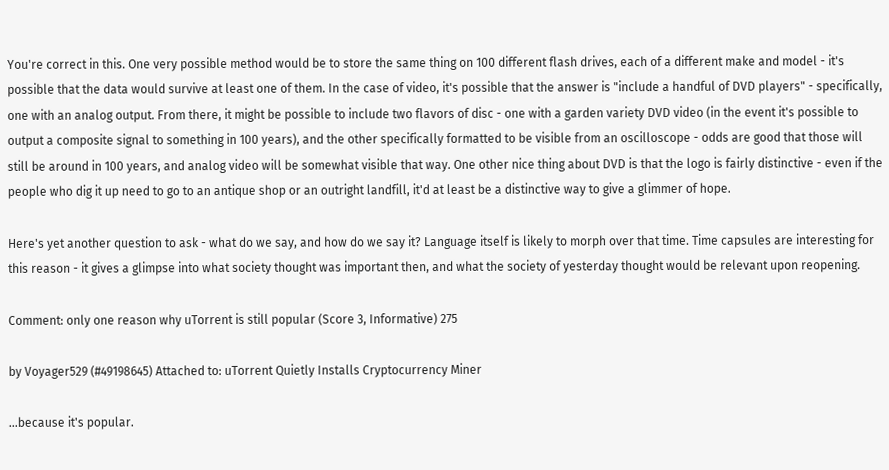You're correct in this. One very possible method would be to store the same thing on 100 different flash drives, each of a different make and model - it's possible that the data would survive at least one of them. In the case of video, it's possible that the answer is "include a handful of DVD players" - specifically, one with an analog output. From there, it might be possible to include two flavors of disc - one with a garden variety DVD video (in the event it's possible to output a composite signal to something in 100 years), and the other specifically formatted to be visible from an oscilloscope - odds are good that those will still be around in 100 years, and analog video will be somewhat visible that way. One other nice thing about DVD is that the logo is fairly distinctive - even if the people who dig it up need to go to an antique shop or an outright landfill, it'd at least be a distinctive way to give a glimmer of hope.

Here's yet another question to ask - what do we say, and how do we say it? Language itself is likely to morph over that time. Time capsules are interesting for this reason - it gives a glimpse into what society thought was important then, and what the society of yesterday thought would be relevant upon reopening.

Comment: only one reason why uTorrent is still popular (Score 3, Informative) 275

by Voyager529 (#49198645) Attached to: uTorrent Quietly Installs Cryptocurrency Miner

...because it's popular.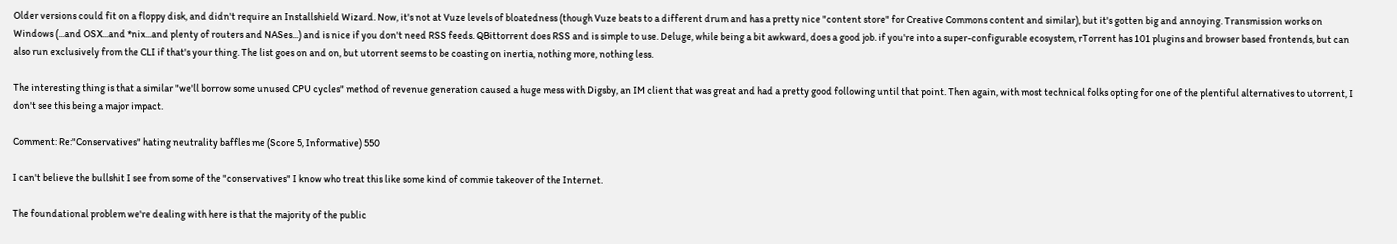Older versions could fit on a floppy disk, and didn't require an Installshield Wizard. Now, it's not at Vuze levels of bloatedness (though Vuze beats to a different drum and has a pretty nice "content store" for Creative Commons content and similar), but it's gotten big and annoying. Transmission works on Windows (...and OSX...and *nix...and plenty of routers and NASes...) and is nice if you don't need RSS feeds. QBittorrent does RSS and is simple to use. Deluge, while being a bit awkward, does a good job. if you're into a super-configurable ecosystem, rTorrent has 101 plugins and browser based frontends, but can also run exclusively from the CLI if that's your thing. The list goes on and on, but utorrent seems to be coasting on inertia, nothing more, nothing less.

The interesting thing is that a similar "we'll borrow some unused CPU cycles" method of revenue generation caused a huge mess with Digsby, an IM client that was great and had a pretty good following until that point. Then again, with most technical folks opting for one of the plentiful alternatives to utorrent, I don't see this being a major impact.

Comment: Re:"Conservatives" hating neutrality baffles me (Score 5, Informative) 550

I can't believe the bullshit I see from some of the "conservatives" I know who treat this like some kind of commie takeover of the Internet.

The foundational problem we're dealing with here is that the majority of the public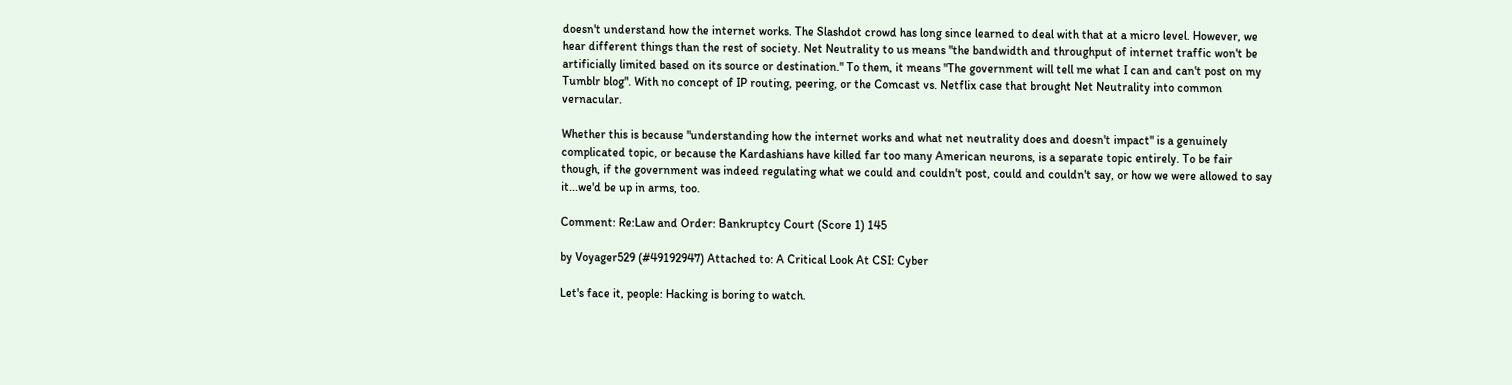doesn't understand how the internet works. The Slashdot crowd has long since learned to deal with that at a micro level. However, we hear different things than the rest of society. Net Neutrality to us means "the bandwidth and throughput of internet traffic won't be artificially limited based on its source or destination." To them, it means "The government will tell me what I can and can't post on my Tumblr blog". With no concept of IP routing, peering, or the Comcast vs. Netflix case that brought Net Neutrality into common vernacular.

Whether this is because "understanding how the internet works and what net neutrality does and doesn't impact" is a genuinely complicated topic, or because the Kardashians have killed far too many American neurons, is a separate topic entirely. To be fair though, if the government was indeed regulating what we could and couldn't post, could and couldn't say, or how we were allowed to say it...we'd be up in arms, too.

Comment: Re:Law and Order: Bankruptcy Court (Score 1) 145

by Voyager529 (#49192947) Attached to: A Critical Look At CSI: Cyber

Let's face it, people: Hacking is boring to watch.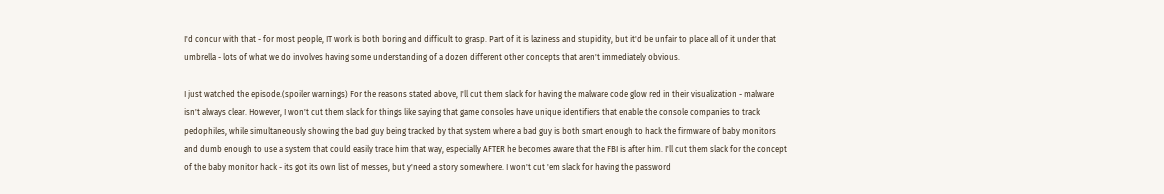I'd concur with that - for most people, IT work is both boring and difficult to grasp. Part of it is laziness and stupidity, but it'd be unfair to place all of it under that umbrella - lots of what we do involves having some understanding of a dozen different other concepts that aren't immediately obvious.

I just watched the episode.(spoiler warnings) For the reasons stated above, I'll cut them slack for having the malware code glow red in their visualization - malware isn't always clear. However, I won't cut them slack for things like saying that game consoles have unique identifiers that enable the console companies to track pedophiles, while simultaneously showing the bad guy being tracked by that system where a bad guy is both smart enough to hack the firmware of baby monitors and dumb enough to use a system that could easily trace him that way, especially AFTER he becomes aware that the FBI is after him. I'll cut them slack for the concept of the baby monitor hack - its got its own list of messes, but y'need a story somewhere. I won't cut 'em slack for having the password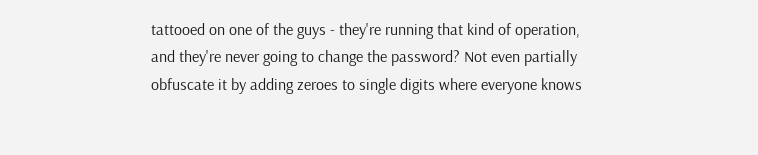tattooed on one of the guys - they're running that kind of operation, and they're never going to change the password? Not even partially obfuscate it by adding zeroes to single digits where everyone knows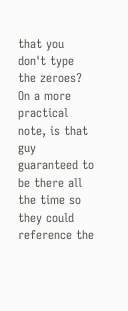that you don't type the zeroes? On a more practical note, is that guy guaranteed to be there all the time so they could reference the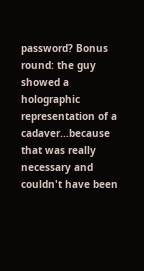password? Bonus round: the guy showed a holographic representation of a cadaver...because that was really necessary and couldn't have been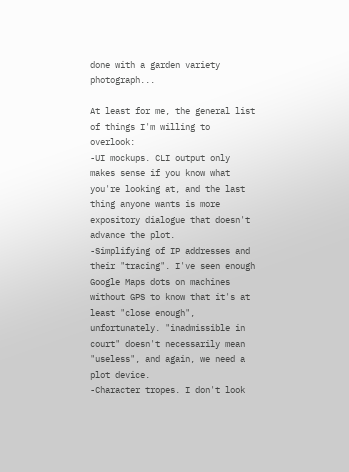done with a garden variety photograph...

At least for me, the general list of things I'm willing to overlook:
-UI mockups. CLI output only makes sense if you know what you're looking at, and the last thing anyone wants is more expository dialogue that doesn't advance the plot.
-Simplifying of IP addresses and their "tracing". I've seen enough Google Maps dots on machines without GPS to know that it's at least "close enough", unfortunately. "inadmissible in court" doesn't necessarily mean "useless", and again, we need a plot device.
-Character tropes. I don't look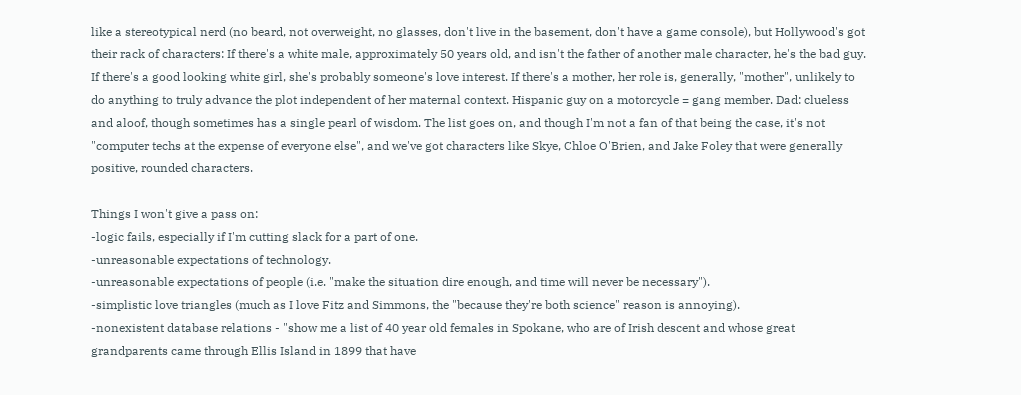like a stereotypical nerd (no beard, not overweight, no glasses, don't live in the basement, don't have a game console), but Hollywood's got their rack of characters: If there's a white male, approximately 50 years old, and isn't the father of another male character, he's the bad guy. If there's a good looking white girl, she's probably someone's love interest. If there's a mother, her role is, generally, "mother", unlikely to do anything to truly advance the plot independent of her maternal context. Hispanic guy on a motorcycle = gang member. Dad: clueless and aloof, though sometimes has a single pearl of wisdom. The list goes on, and though I'm not a fan of that being the case, it's not "computer techs at the expense of everyone else", and we've got characters like Skye, Chloe O'Brien, and Jake Foley that were generally positive, rounded characters.

Things I won't give a pass on:
-logic fails, especially if I'm cutting slack for a part of one.
-unreasonable expectations of technology.
-unreasonable expectations of people (i.e. "make the situation dire enough, and time will never be necessary").
-simplistic love triangles (much as I love Fitz and Simmons, the "because they're both science" reason is annoying).
-nonexistent database relations - "show me a list of 40 year old females in Spokane, who are of Irish descent and whose great grandparents came through Ellis Island in 1899 that have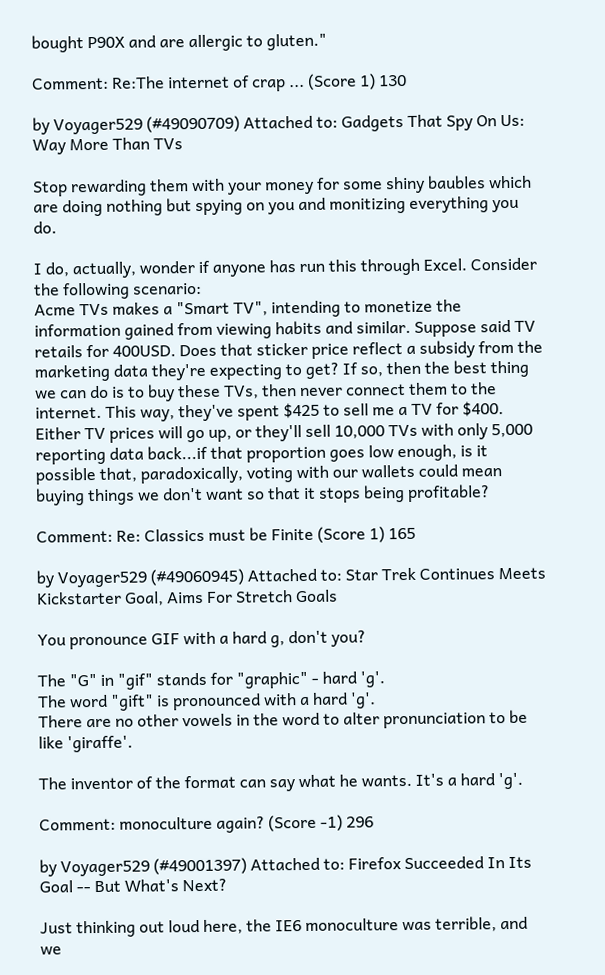bought P90X and are allergic to gluten."

Comment: Re:The internet of crap ... (Score 1) 130

by Voyager529 (#49090709) Attached to: Gadgets That Spy On Us: Way More Than TVs

Stop rewarding them with your money for some shiny baubles which are doing nothing but spying on you and monitizing everything you do.

I do, actually, wonder if anyone has run this through Excel. Consider the following scenario:
Acme TVs makes a "Smart TV", intending to monetize the information gained from viewing habits and similar. Suppose said TV retails for 400USD. Does that sticker price reflect a subsidy from the marketing data they're expecting to get? If so, then the best thing we can do is to buy these TVs, then never connect them to the internet. This way, they've spent $425 to sell me a TV for $400. Either TV prices will go up, or they'll sell 10,000 TVs with only 5,000 reporting data back...if that proportion goes low enough, is it possible that, paradoxically, voting with our wallets could mean buying things we don't want so that it stops being profitable?

Comment: Re: Classics must be Finite (Score 1) 165

by Voyager529 (#49060945) Attached to: Star Trek Continues Meets Kickstarter Goal, Aims For Stretch Goals

You pronounce GIF with a hard g, don't you?

The "G" in "gif" stands for "graphic" - hard 'g'.
The word "gift" is pronounced with a hard 'g'.
There are no other vowels in the word to alter pronunciation to be like 'giraffe'.

The inventor of the format can say what he wants. It's a hard 'g'.

Comment: monoculture again? (Score -1) 296

by Voyager529 (#49001397) Attached to: Firefox Succeeded In Its Goal -- But What's Next?

Just thinking out loud here, the IE6 monoculture was terrible, and we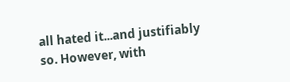all hated it...and justifiably so. However, with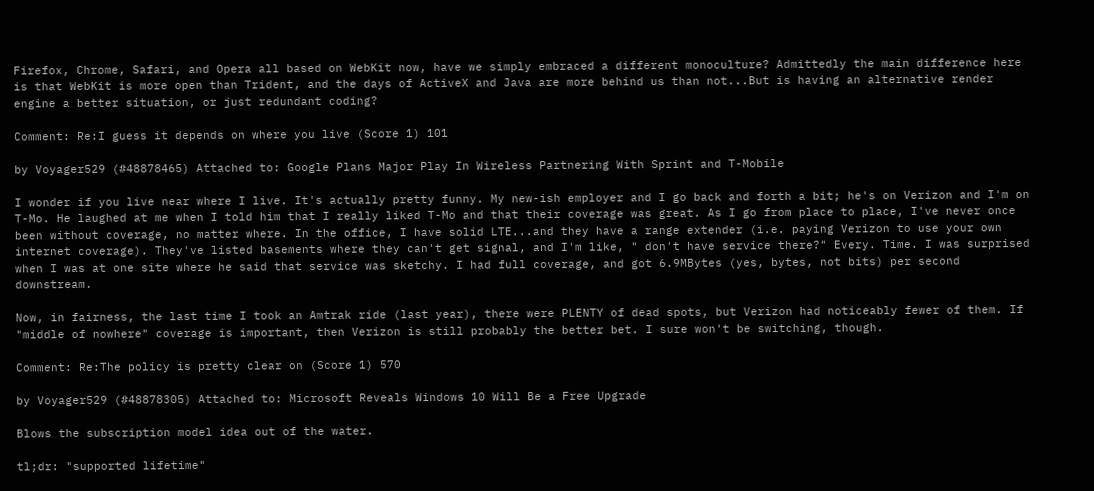Firefox, Chrome, Safari, and Opera all based on WebKit now, have we simply embraced a different monoculture? Admittedly the main difference here is that WebKit is more open than Trident, and the days of ActiveX and Java are more behind us than not...But is having an alternative render engine a better situation, or just redundant coding?

Comment: Re:I guess it depends on where you live (Score 1) 101

by Voyager529 (#48878465) Attached to: Google Plans Major Play In Wireless Partnering With Sprint and T-Mobile

I wonder if you live near where I live. It's actually pretty funny. My new-ish employer and I go back and forth a bit; he's on Verizon and I'm on T-Mo. He laughed at me when I told him that I really liked T-Mo and that their coverage was great. As I go from place to place, I've never once been without coverage, no matter where. In the office, I have solid LTE...and they have a range extender (i.e. paying Verizon to use your own internet coverage). They've listed basements where they can't get signal, and I'm like, " don't have service there?" Every. Time. I was surprised when I was at one site where he said that service was sketchy. I had full coverage, and got 6.9MBytes (yes, bytes, not bits) per second downstream.

Now, in fairness, the last time I took an Amtrak ride (last year), there were PLENTY of dead spots, but Verizon had noticeably fewer of them. If "middle of nowhere" coverage is important, then Verizon is still probably the better bet. I sure won't be switching, though.

Comment: Re:The policy is pretty clear on (Score 1) 570

by Voyager529 (#48878305) Attached to: Microsoft Reveals Windows 10 Will Be a Free Upgrade

Blows the subscription model idea out of the water.

tl;dr: "supported lifetime"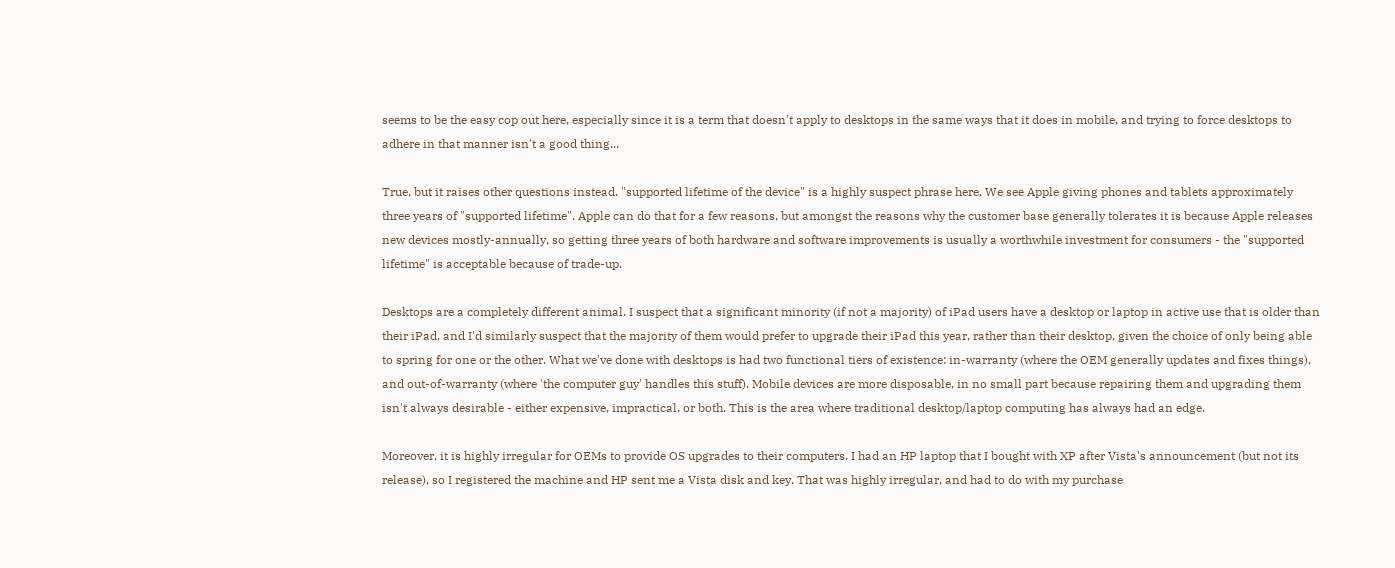seems to be the easy cop out here, especially since it is a term that doesn't apply to desktops in the same ways that it does in mobile, and trying to force desktops to adhere in that manner isn't a good thing...

True, but it raises other questions instead. "supported lifetime of the device" is a highly suspect phrase here. We see Apple giving phones and tablets approximately three years of "supported lifetime". Apple can do that for a few reasons, but amongst the reasons why the customer base generally tolerates it is because Apple releases new devices mostly-annually, so getting three years of both hardware and software improvements is usually a worthwhile investment for consumers - the "supported lifetime" is acceptable because of trade-up.

Desktops are a completely different animal. I suspect that a significant minority (if not a majority) of iPad users have a desktop or laptop in active use that is older than their iPad, and I'd similarly suspect that the majority of them would prefer to upgrade their iPad this year, rather than their desktop, given the choice of only being able to spring for one or the other. What we've done with desktops is had two functional tiers of existence: in-warranty (where the OEM generally updates and fixes things), and out-of-warranty (where 'the computer guy' handles this stuff). Mobile devices are more disposable, in no small part because repairing them and upgrading them isn't always desirable - either expensive, impractical, or both. This is the area where traditional desktop/laptop computing has always had an edge.

Moreover, it is highly irregular for OEMs to provide OS upgrades to their computers. I had an HP laptop that I bought with XP after Vista's announcement (but not its release), so I registered the machine and HP sent me a Vista disk and key. That was highly irregular, and had to do with my purchase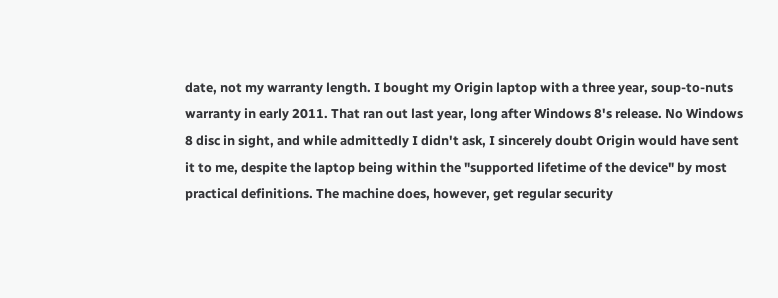date, not my warranty length. I bought my Origin laptop with a three year, soup-to-nuts warranty in early 2011. That ran out last year, long after Windows 8's release. No Windows 8 disc in sight, and while admittedly I didn't ask, I sincerely doubt Origin would have sent it to me, despite the laptop being within the "supported lifetime of the device" by most practical definitions. The machine does, however, get regular security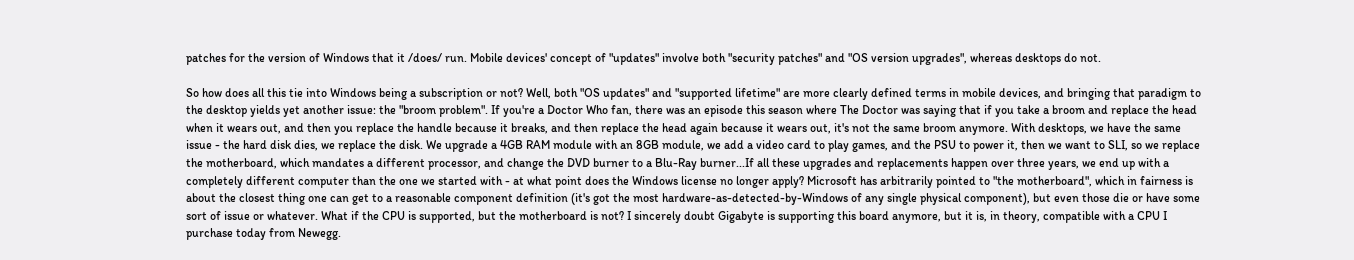patches for the version of Windows that it /does/ run. Mobile devices' concept of "updates" involve both "security patches" and "OS version upgrades", whereas desktops do not.

So how does all this tie into Windows being a subscription or not? Well, both "OS updates" and "supported lifetime" are more clearly defined terms in mobile devices, and bringing that paradigm to the desktop yields yet another issue: the "broom problem". If you're a Doctor Who fan, there was an episode this season where The Doctor was saying that if you take a broom and replace the head when it wears out, and then you replace the handle because it breaks, and then replace the head again because it wears out, it's not the same broom anymore. With desktops, we have the same issue - the hard disk dies, we replace the disk. We upgrade a 4GB RAM module with an 8GB module, we add a video card to play games, and the PSU to power it, then we want to SLI, so we replace the motherboard, which mandates a different processor, and change the DVD burner to a Blu-Ray burner...If all these upgrades and replacements happen over three years, we end up with a completely different computer than the one we started with - at what point does the Windows license no longer apply? Microsoft has arbitrarily pointed to "the motherboard", which in fairness is about the closest thing one can get to a reasonable component definition (it's got the most hardware-as-detected-by-Windows of any single physical component), but even those die or have some sort of issue or whatever. What if the CPU is supported, but the motherboard is not? I sincerely doubt Gigabyte is supporting this board anymore, but it is, in theory, compatible with a CPU I purchase today from Newegg.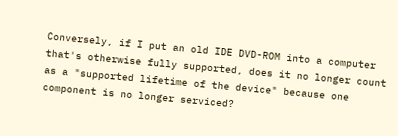Conversely, if I put an old IDE DVD-ROM into a computer that's otherwise fully supported, does it no longer count as a "supported lifetime of the device" because one component is no longer serviced?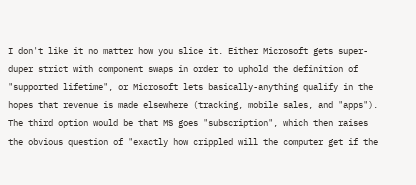I don't like it no matter how you slice it. Either Microsoft gets super-duper strict with component swaps in order to uphold the definition of "supported lifetime", or Microsoft lets basically-anything qualify in the hopes that revenue is made elsewhere (tracking, mobile sales, and "apps"). The third option would be that MS goes "subscription", which then raises the obvious question of "exactly how crippled will the computer get if the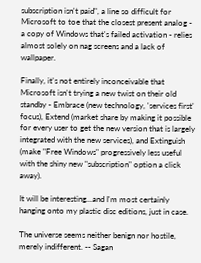subscription isn't paid", a line so difficult for Microsoft to toe that the closest present analog - a copy of Windows that's failed activation - relies almost solely on nag screens and a lack of wallpaper.

Finally, it's not entirely inconceivable that Microsoft isn't trying a new twist on their old standby - Embrace (new technology, 'services first' focus), Extend (market share by making it possible for every user to get the new version that is largely integrated with the new services), and Extinguish (make "Free Windows" progressively less useful with the shiny new "subscription" option a click away).

It will be interesting...and I'm most certainly hanging onto my plastic disc editions, just in case.

The universe seems neither benign nor hostile, merely indifferent. -- Sagan